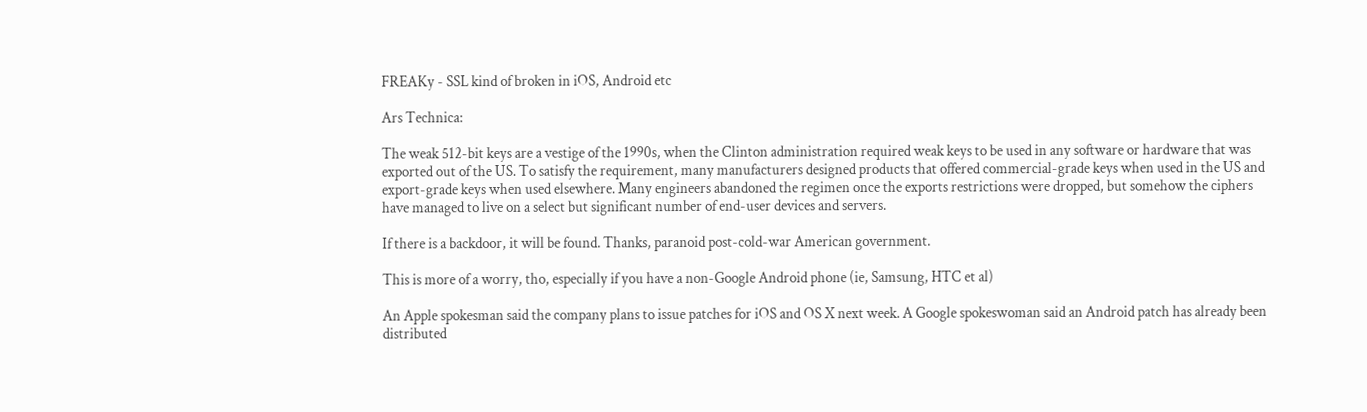FREAKy - SSL kind of broken in iOS, Android etc

Ars Technica:

The weak 512-bit keys are a vestige of the 1990s, when the Clinton administration required weak keys to be used in any software or hardware that was exported out of the US. To satisfy the requirement, many manufacturers designed products that offered commercial-grade keys when used in the US and export-grade keys when used elsewhere. Many engineers abandoned the regimen once the exports restrictions were dropped, but somehow the ciphers have managed to live on a select but significant number of end-user devices and servers.

If there is a backdoor, it will be found. Thanks, paranoid post-cold-war American government.

This is more of a worry, tho, especially if you have a non-Google Android phone (ie, Samsung, HTC et al)

An Apple spokesman said the company plans to issue patches for iOS and OS X next week. A Google spokeswoman said an Android patch has already been distributed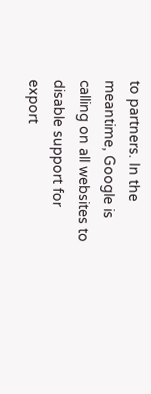to partners. In the meantime, Google is calling on all websites to disable support for export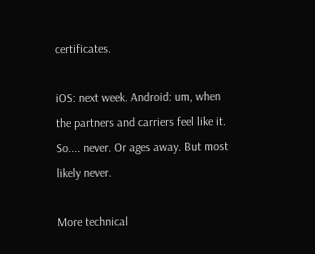certificates.

iOS: next week. Android: um, when the partners and carriers feel like it. So.... never. Or ages away. But most likely never.

More technical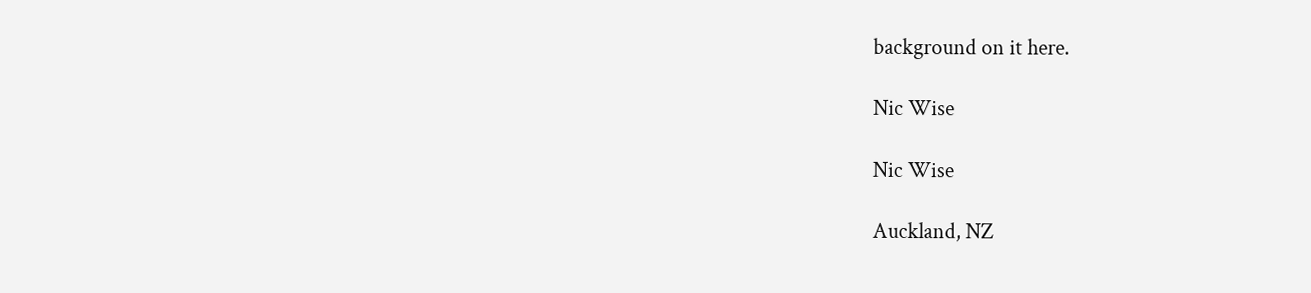background on it here.

Nic Wise

Nic Wise

Auckland, NZ